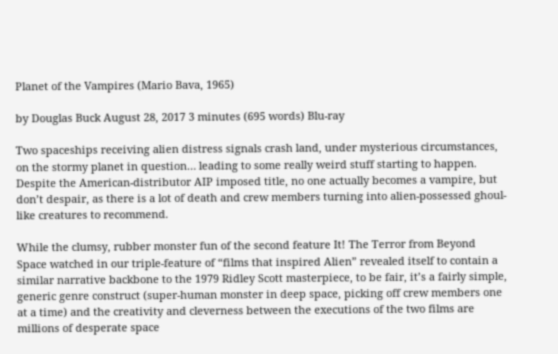Planet of the Vampires (Mario Bava, 1965)

by Douglas Buck August 28, 2017 3 minutes (695 words) Blu-ray

Two spaceships receiving alien distress signals crash land, under mysterious circumstances, on the stormy planet in question… leading to some really weird stuff starting to happen. Despite the American-distributor AIP imposed title, no one actually becomes a vampire, but don’t despair, as there is a lot of death and crew members turning into alien-possessed ghoul-like creatures to recommend.

While the clumsy, rubber monster fun of the second feature It! The Terror from Beyond Space watched in our triple-feature of “films that inspired Alien” revealed itself to contain a similar narrative backbone to the 1979 Ridley Scott masterpiece, to be fair, it’s a fairly simple, generic genre construct (super-human monster in deep space, picking off crew members one at a time) and the creativity and cleverness between the executions of the two films are millions of desperate space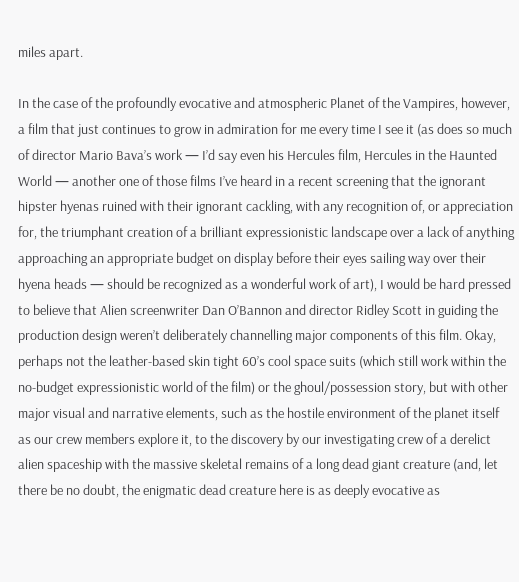miles apart.

In the case of the profoundly evocative and atmospheric Planet of the Vampires, however, a film that just continues to grow in admiration for me every time I see it (as does so much of director Mario Bava’s work — I’d say even his Hercules film, Hercules in the Haunted World — another one of those films I’ve heard in a recent screening that the ignorant hipster hyenas ruined with their ignorant cackling, with any recognition of, or appreciation for, the triumphant creation of a brilliant expressionistic landscape over a lack of anything approaching an appropriate budget on display before their eyes sailing way over their hyena heads — should be recognized as a wonderful work of art), I would be hard pressed to believe that Alien screenwriter Dan O’Bannon and director Ridley Scott in guiding the production design weren’t deliberately channelling major components of this film. Okay, perhaps not the leather-based skin tight 60’s cool space suits (which still work within the no-budget expressionistic world of the film) or the ghoul/possession story, but with other major visual and narrative elements, such as the hostile environment of the planet itself as our crew members explore it, to the discovery by our investigating crew of a derelict alien spaceship with the massive skeletal remains of a long dead giant creature (and, let there be no doubt, the enigmatic dead creature here is as deeply evocative as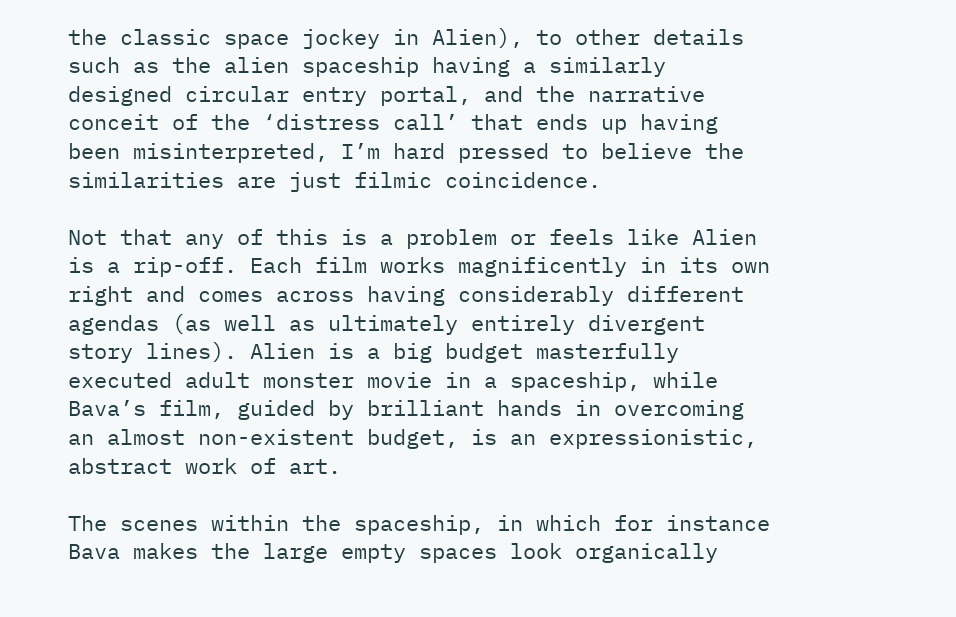the classic space jockey in Alien), to other details such as the alien spaceship having a similarly designed circular entry portal, and the narrative conceit of the ‘distress call’ that ends up having been misinterpreted, I’m hard pressed to believe the similarities are just filmic coincidence.

Not that any of this is a problem or feels like Alien is a rip-off. Each film works magnificently in its own right and comes across having considerably different agendas (as well as ultimately entirely divergent story lines). Alien is a big budget masterfully executed adult monster movie in a spaceship, while Bava’s film, guided by brilliant hands in overcoming an almost non-existent budget, is an expressionistic, abstract work of art.

The scenes within the spaceship, in which for instance Bava makes the large empty spaces look organically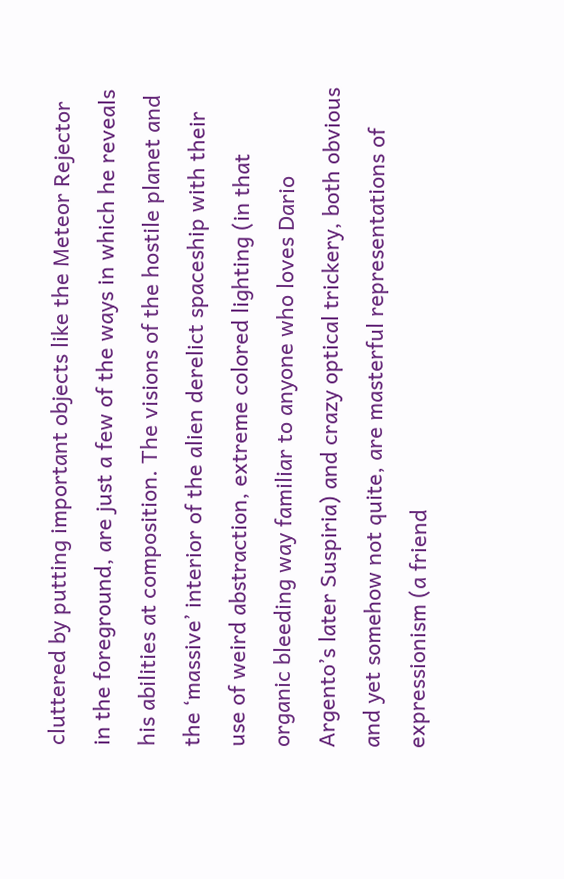cluttered by putting important objects like the Meteor Rejector in the foreground, are just a few of the ways in which he reveals his abilities at composition. The visions of the hostile planet and the ‘massive’ interior of the alien derelict spaceship with their use of weird abstraction, extreme colored lighting (in that organic bleeding way familiar to anyone who loves Dario Argento’s later Suspiria) and crazy optical trickery, both obvious and yet somehow not quite, are masterful representations of expressionism (a friend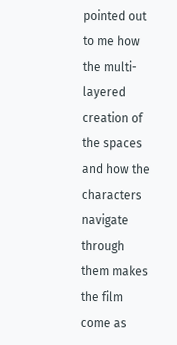pointed out to me how the multi-layered creation of the spaces and how the characters navigate through them makes the film come as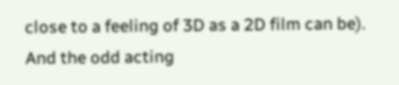close to a feeling of 3D as a 2D film can be). And the odd acting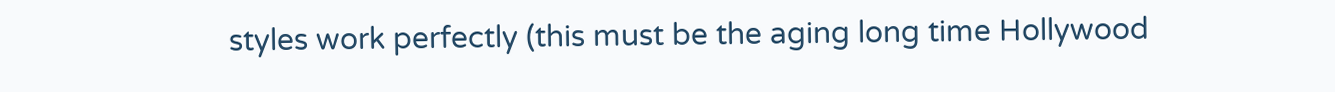styles work perfectly (this must be the aging long time Hollywood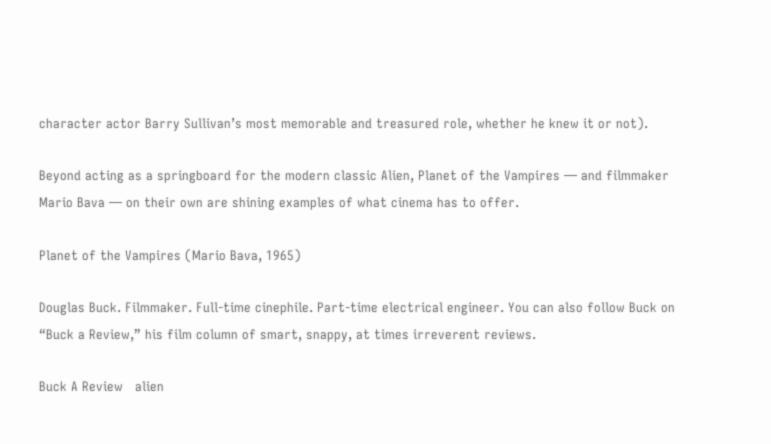character actor Barry Sullivan’s most memorable and treasured role, whether he knew it or not).

Beyond acting as a springboard for the modern classic Alien, Planet of the Vampires — and filmmaker Mario Bava — on their own are shining examples of what cinema has to offer.

Planet of the Vampires (Mario Bava, 1965)

Douglas Buck. Filmmaker. Full-time cinephile. Part-time electrical engineer. You can also follow Buck on “Buck a Review,” his film column of smart, snappy, at times irreverent reviews.

Buck A Review   alien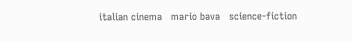italian cinema   mario bava   science-fiction